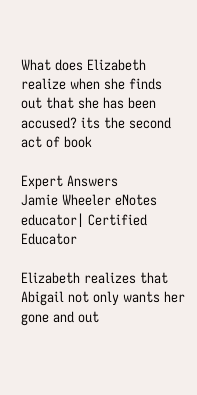What does Elizabeth realize when she finds out that she has been accused? its the second act of book

Expert Answers
Jamie Wheeler eNotes educator| Certified Educator

Elizabeth realizes that Abigail not only wants her gone and out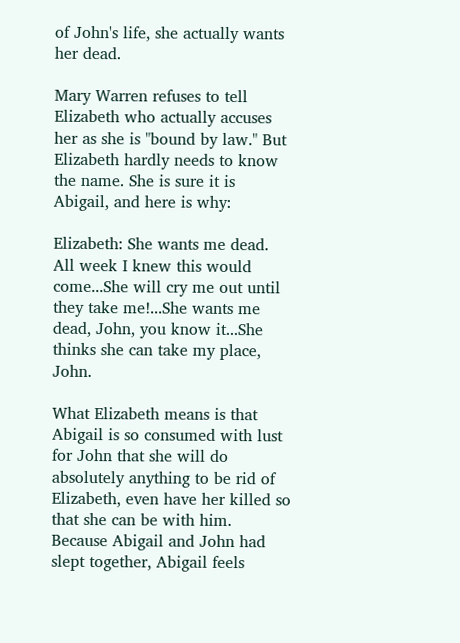of John's life, she actually wants her dead.

Mary Warren refuses to tell Elizabeth who actually accuses her as she is "bound by law." But Elizabeth hardly needs to know the name. She is sure it is Abigail, and here is why:

Elizabeth: She wants me dead. All week I knew this would come...She will cry me out until they take me!...She wants me dead, John, you know it...She thinks she can take my place, John.

What Elizabeth means is that Abigail is so consumed with lust for John that she will do absolutely anything to be rid of Elizabeth, even have her killed so that she can be with him. Because Abigail and John had slept together, Abigail feels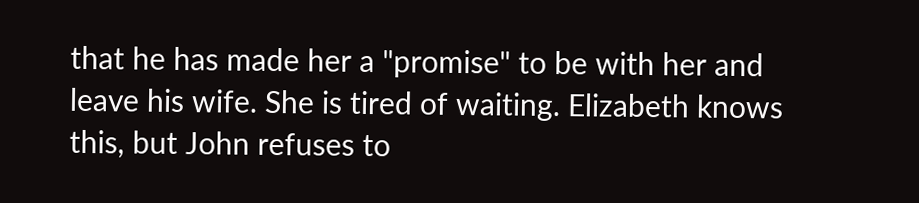that he has made her a "promise" to be with her and leave his wife. She is tired of waiting. Elizabeth knows this, but John refuses to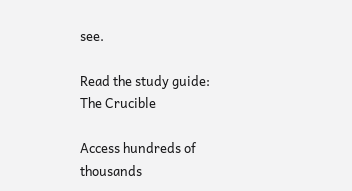see.

Read the study guide:
The Crucible

Access hundreds of thousands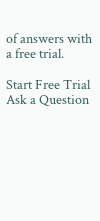of answers with a free trial.

Start Free Trial
Ask a Question